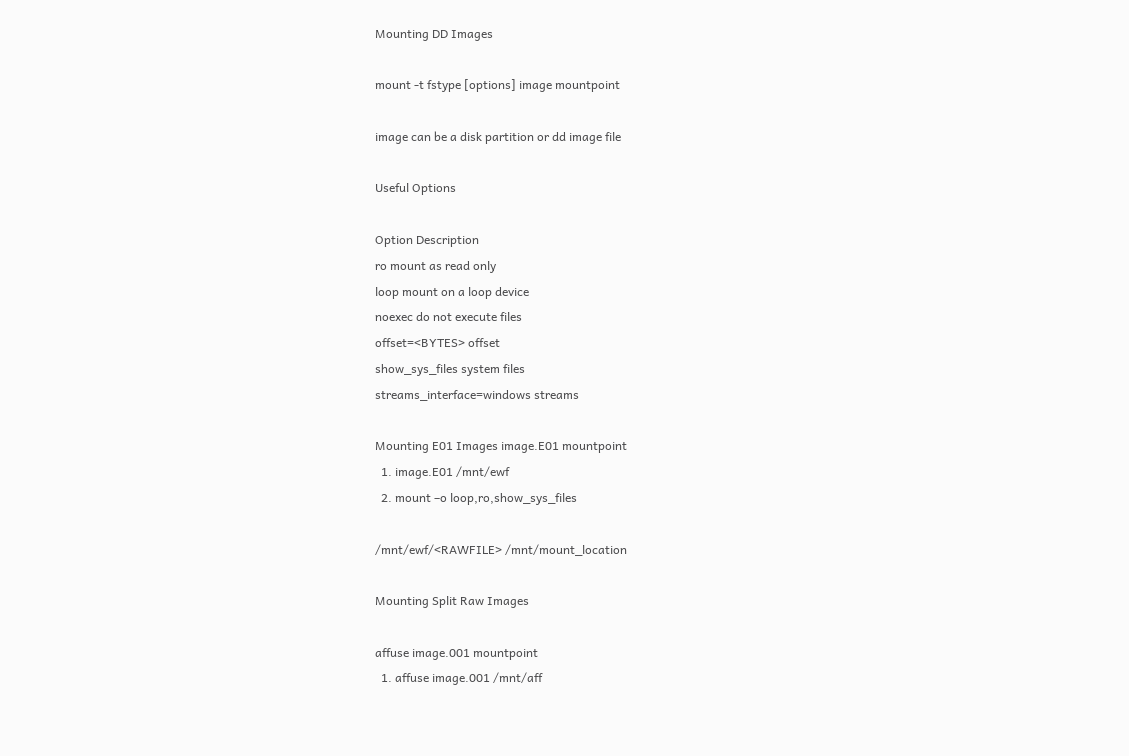Mounting DD Images

mount -t fstype [options] image mountpoint

image can be a disk partition or dd image file

Useful Options

Option Description
ro mount as read only
loop mount on a loop device
noexec do not execute files
offset=<BYTES> offset
show_sys_files system files
streams_interface=windows streams

Mounting E01 Images image.E01 mountpoint
  1. image.E01 /mnt/ewf
  2. mount –o loop,ro,show_sys_files

/mnt/ewf/<RAWFILE> /mnt/mount_location

Mounting Split Raw Images

affuse image.001 mountpoint
  1. affuse image.001 /mnt/aff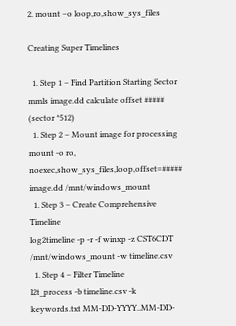2. mount –o loop,ro,show_sys_files

Creating Super Timelines

  1. Step 1 – Find Partition Starting Sector
mmls image.dd calculate offset ##### (sector *512)
  1. Step 2 – Mount image for processing
mount -o ro, noexec,show_sys_files,loop,offset=##### image.dd /mnt/windows_mount
  1. Step 3 – Create Comprehensive Timeline
log2timeline -p -r -f winxp -z CST6CDT /mnt/windows_mount -w timeline.csv
  1. Step 4 – Filter Timeline
l2t_process -b timeline.csv -k keywords.txt MM-DD-YYYY..MM-DD-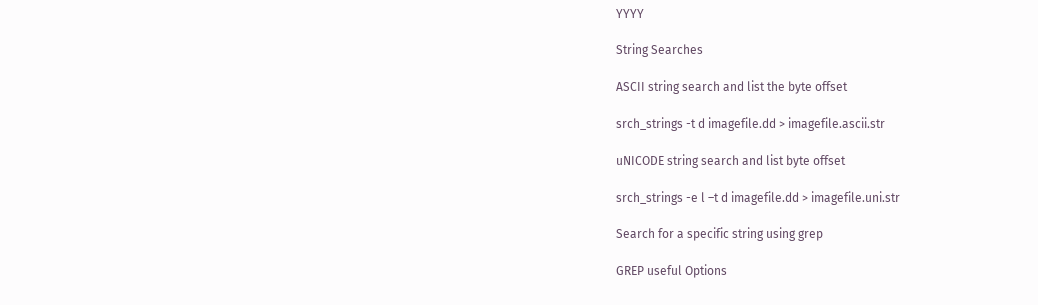YYYY

String Searches

ASCII string search and list the byte offset

srch_strings -t d imagefile.dd > imagefile.ascii.str

uNICODE string search and list byte offset

srch_strings -e l –t d imagefile.dd > imagefile.uni.str

Search for a specific string using grep

GREP useful Options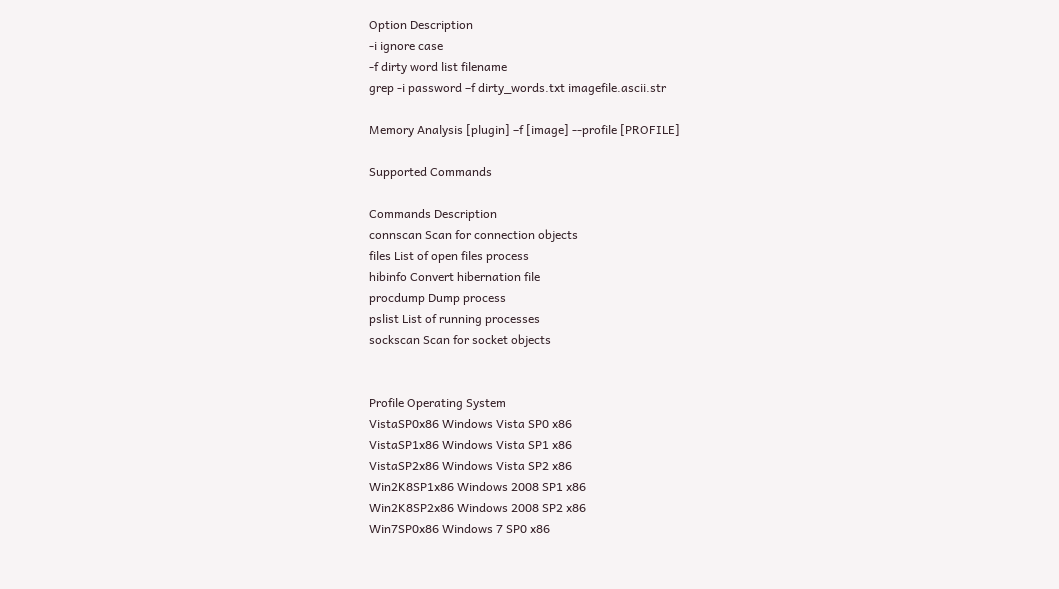Option Description
-i ignore case
-f dirty word list filename
grep -i password –f dirty_words.txt imagefile.ascii.str

Memory Analysis [plugin] –f [image] --profile [PROFILE]

Supported Commands

Commands Description
connscan Scan for connection objects
files List of open files process
hibinfo Convert hibernation file
procdump Dump process
pslist List of running processes
sockscan Scan for socket objects


Profile Operating System
VistaSP0x86 Windows Vista SP0 x86
VistaSP1x86 Windows Vista SP1 x86
VistaSP2x86 Windows Vista SP2 x86
Win2K8SP1x86 Windows 2008 SP1 x86
Win2K8SP2x86 Windows 2008 SP2 x86
Win7SP0x86 Windows 7 SP0 x86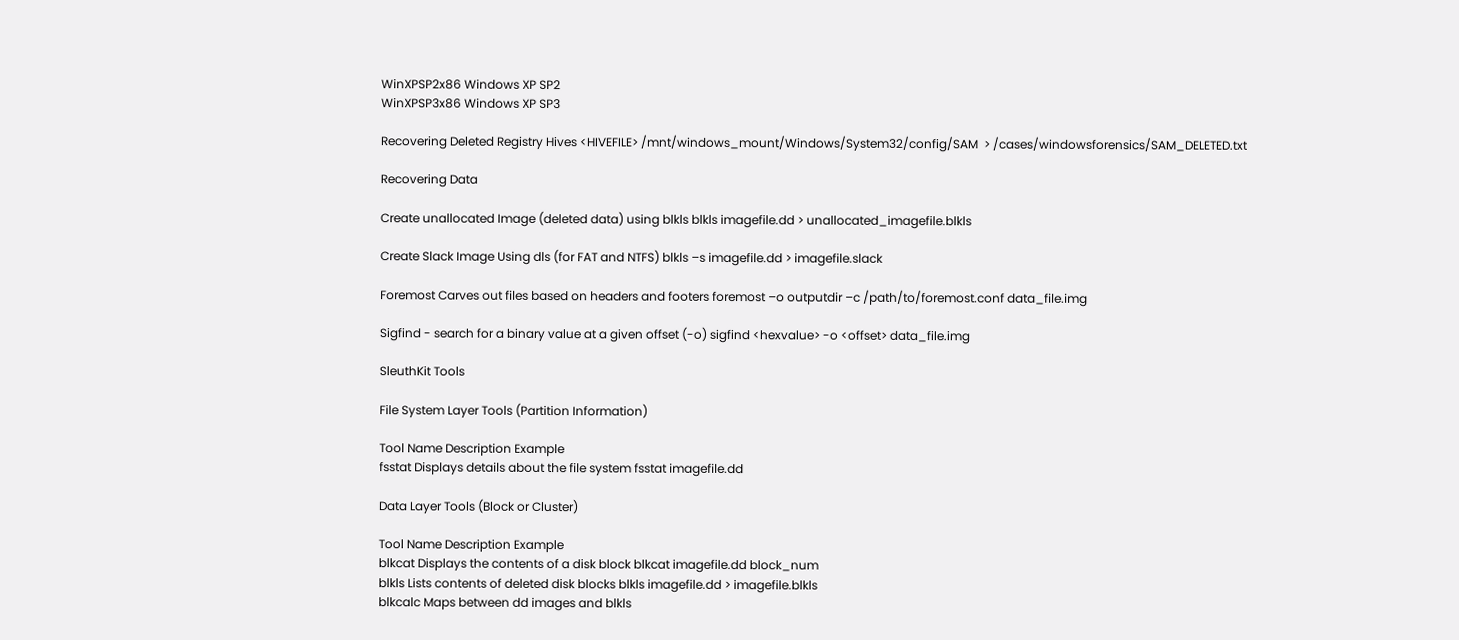WinXPSP2x86 Windows XP SP2
WinXPSP3x86 Windows XP SP3

Recovering Deleted Registry Hives <HIVEFILE> /mnt/windows_mount/Windows/System32/config/SAM  > /cases/windowsforensics/SAM_DELETED.txt

Recovering Data

Create unallocated Image (deleted data) using blkls blkls imagefile.dd > unallocated_imagefile.blkls

Create Slack Image Using dls (for FAT and NTFS) blkls –s imagefile.dd > imagefile.slack

Foremost Carves out files based on headers and footers foremost –o outputdir –c /path/to/foremost.conf data_file.img

Sigfind - search for a binary value at a given offset (-o) sigfind <hexvalue> -o <offset> data_file.img

SleuthKit Tools

File System Layer Tools (Partition Information)

Tool Name Description Example
fsstat Displays details about the file system fsstat imagefile.dd

Data Layer Tools (Block or Cluster)

Tool Name Description Example
blkcat Displays the contents of a disk block blkcat imagefile.dd block_num
blkls Lists contents of deleted disk blocks blkls imagefile.dd > imagefile.blkls
blkcalc Maps between dd images and blkls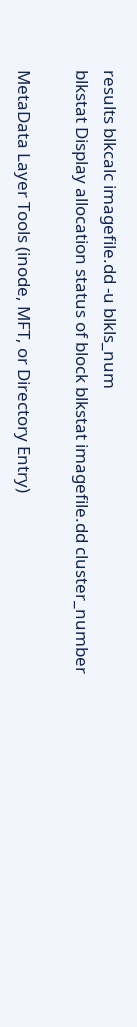results blkcalc imagefile.dd -u blkls_num
blkstat Display allocation status of block blkstat imagefile.dd cluster_number

MetaData Layer Tools (inode, MFT, or Directory Entry)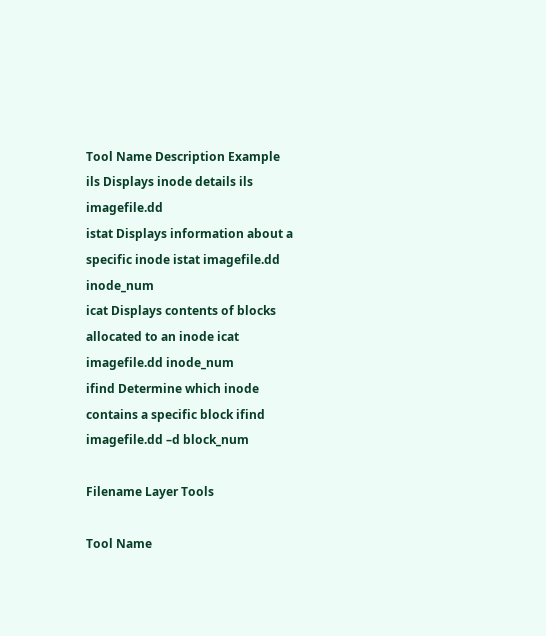Tool Name Description Example
ils Displays inode details ils imagefile.dd
istat Displays information about a specific inode istat imagefile.dd inode_num
icat Displays contents of blocks allocated to an inode icat imagefile.dd inode_num
ifind Determine which inode contains a specific block ifind imagefile.dd –d block_num

Filename Layer Tools

Tool Name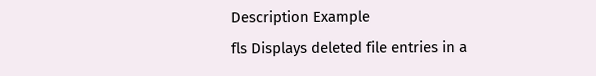Description Example
fls Displays deleted file entries in a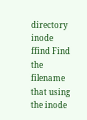directory inode
ffind Find the filename that using the inode